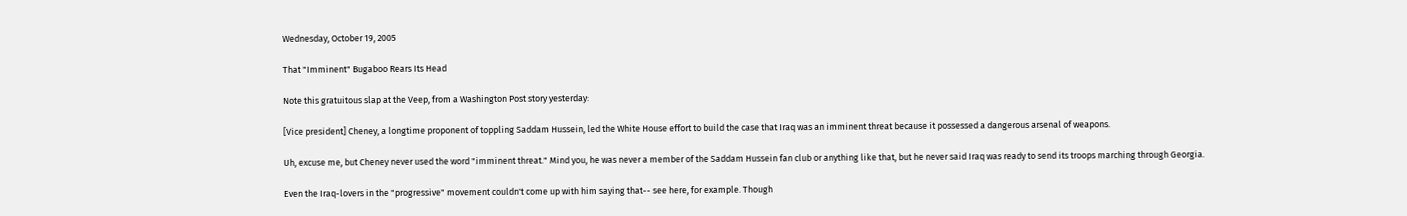Wednesday, October 19, 2005

That "Imminent" Bugaboo Rears Its Head

Note this gratuitous slap at the Veep, from a Washington Post story yesterday:

[Vice president] Cheney, a longtime proponent of toppling Saddam Hussein, led the White House effort to build the case that Iraq was an imminent threat because it possessed a dangerous arsenal of weapons.

Uh, excuse me, but Cheney never used the word "imminent threat." Mind you, he was never a member of the Saddam Hussein fan club or anything like that, but he never said Iraq was ready to send its troops marching through Georgia.

Even the Iraq-lovers in the "progressive" movement couldn't come up with him saying that-- see here, for example. Though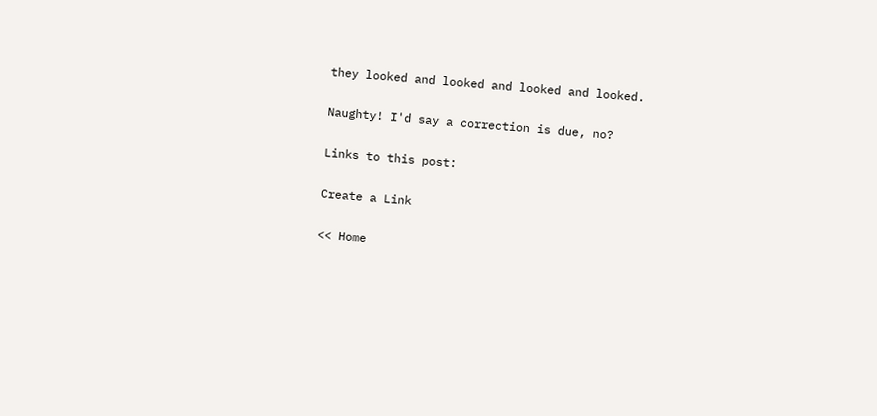they looked and looked and looked and looked.

Naughty! I'd say a correction is due, no?

Links to this post:

Create a Link

<< Home